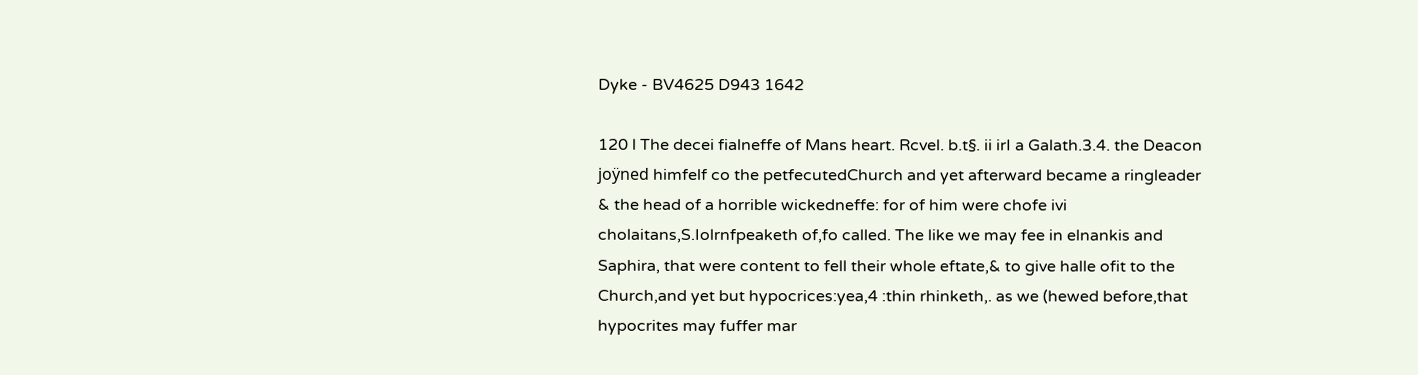Dyke - BV4625 D943 1642

120 l The decei fialneffe of Mans heart. Rcvel. b.t§. ii irI a Galath.3.4. the Deacon joÿned himfelf co the petfecutedChurch and yet afterward became a ringleader & the head of a horrible wickedneffe: for of him were chofe ivi cholaitans,S.Iolrnfpeaketh of,fo called. The like we may fee in elnankis and Saphira, that were content to fell their whole eftate,& to give halle ofit to the Church,and yet but hypocrices:yea,4 :thin rhinketh,. as we (hewed before,that hypocrites may fuffer mar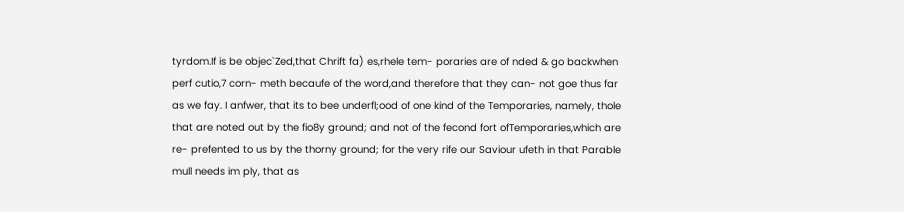tyrdom.If is be objec`Zed,that Chrift fa) es,rhele tem- poraries are of nded & go backwhen perf cutio,7 corn- meth becaufe of the word,and therefore that they can- not goe thus far as we fay. I anfwer, that its to bee underfl;ood of one kind of the Temporaries, namely, thole that are noted out by the fio8y ground; and not of the fecond fort ofTemporaries,which are re- prefented to us by the thorny ground; for the very rife our Saviour ufeth in that Parable mull needs im ply, that as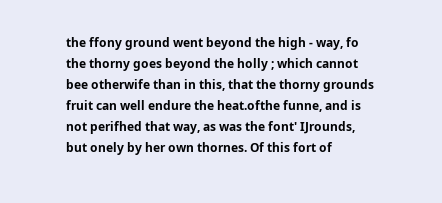the ffony ground went beyond the high - way, fo the thorny goes beyond the holly ; which cannot bee otherwife than in this, that the thorny grounds fruit can well endure the heat.ofthe funne, and is not perifhed that way, as was the font' IJrounds, but onely by her own thornes. Of this fort of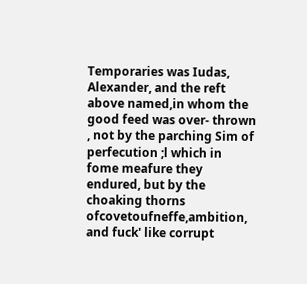Temporaries was Iudas, Alexander, and the reft above named,in whom the good feed was over- thrown , not by the parching Sim of perfecution ;l which in fome meafure they endured, but by the choaking thorns ofcovetoufneffe,ambition, and fuck' like corrupt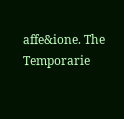affe&ione. The Temporarie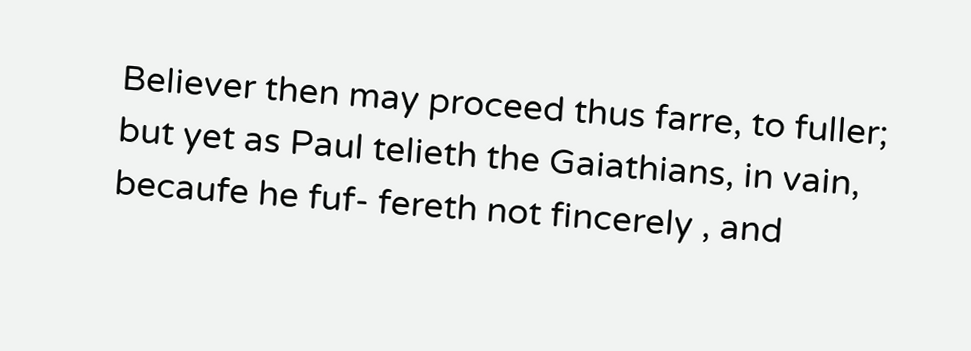Believer then may proceed thus farre, to fuller; but yet as Paul telieth the Gaiathians, in vain, becaufe he fuf- fereth not fincerely , and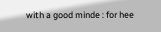with a good minde : for hee